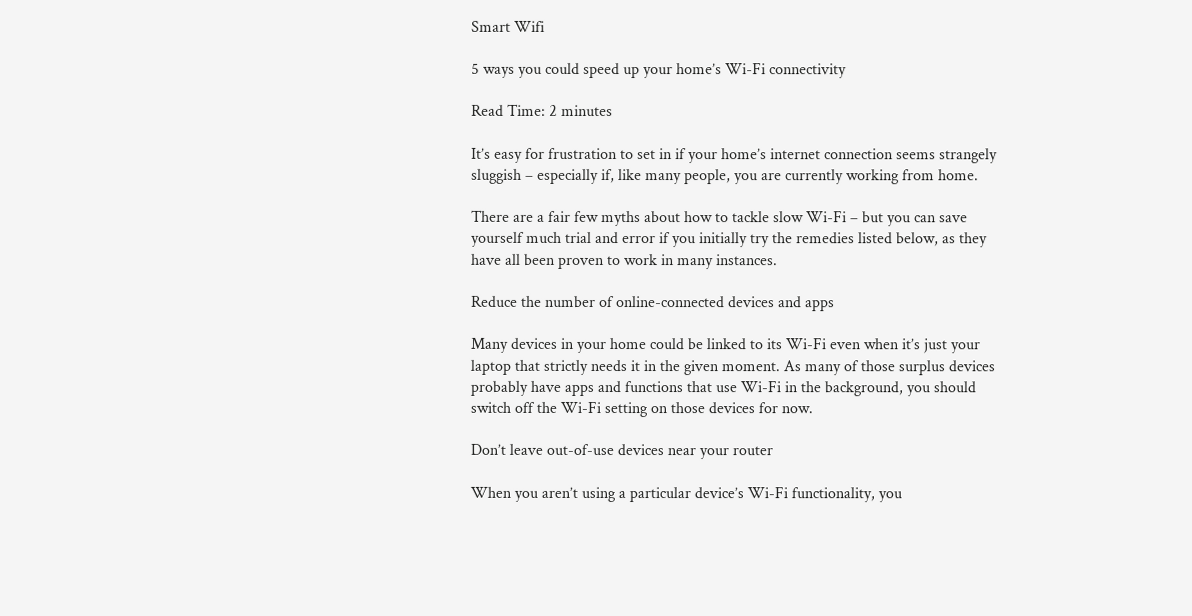Smart Wifi

5 ways you could speed up your home’s Wi-Fi connectivity

Read Time: 2 minutes

It’s easy for frustration to set in if your home’s internet connection seems strangely sluggish – especially if, like many people, you are currently working from home.

There are a fair few myths about how to tackle slow Wi-Fi – but you can save yourself much trial and error if you initially try the remedies listed below, as they have all been proven to work in many instances.

Reduce the number of online-connected devices and apps

Many devices in your home could be linked to its Wi-Fi even when it’s just your laptop that strictly needs it in the given moment. As many of those surplus devices probably have apps and functions that use Wi-Fi in the background, you should switch off the Wi-Fi setting on those devices for now.

Don’t leave out-of-use devices near your router

When you aren’t using a particular device’s Wi-Fi functionality, you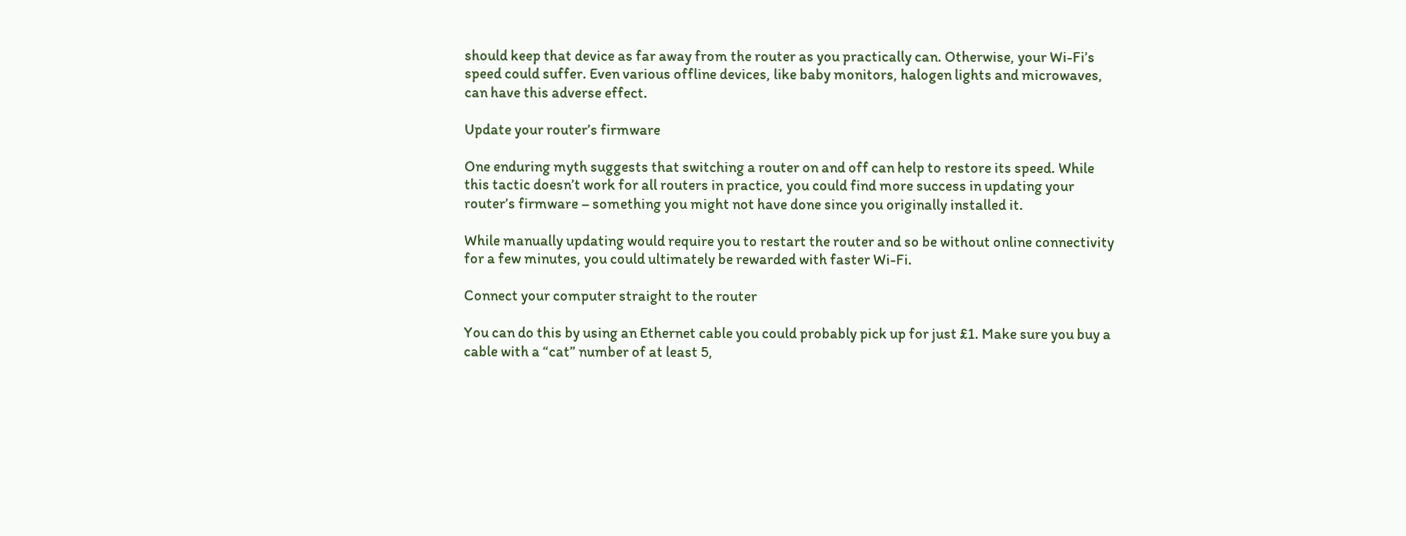should keep that device as far away from the router as you practically can. Otherwise, your Wi-Fi’s speed could suffer. Even various offline devices, like baby monitors, halogen lights and microwaves, can have this adverse effect.

Update your router’s firmware

One enduring myth suggests that switching a router on and off can help to restore its speed. While this tactic doesn’t work for all routers in practice, you could find more success in updating your router’s firmware – something you might not have done since you originally installed it.

While manually updating would require you to restart the router and so be without online connectivity for a few minutes, you could ultimately be rewarded with faster Wi-Fi.

Connect your computer straight to the router

You can do this by using an Ethernet cable you could probably pick up for just £1. Make sure you buy a cable with a “cat” number of at least 5,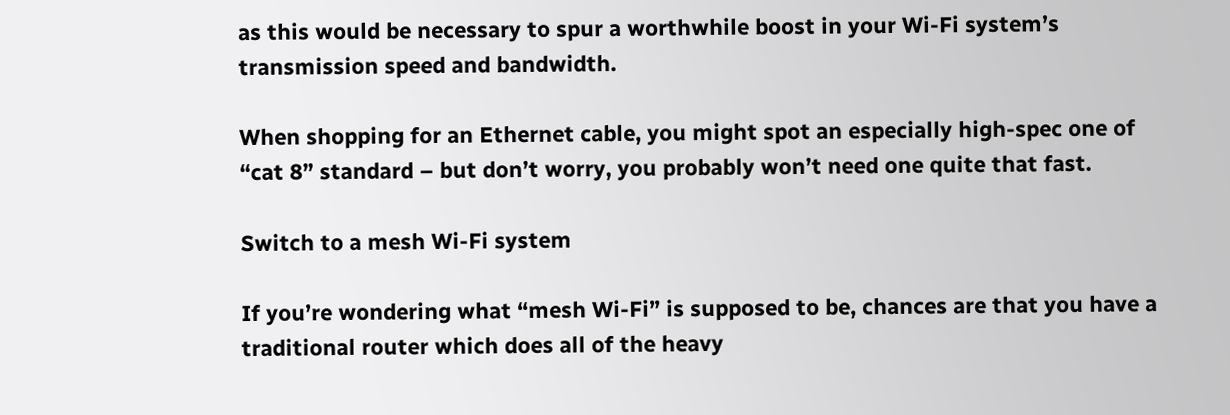as this would be necessary to spur a worthwhile boost in your Wi-Fi system’s transmission speed and bandwidth.

When shopping for an Ethernet cable, you might spot an especially high-spec one of “cat 8” standard – but don’t worry, you probably won’t need one quite that fast.

Switch to a mesh Wi-Fi system

If you’re wondering what “mesh Wi-Fi” is supposed to be, chances are that you have a traditional router which does all of the heavy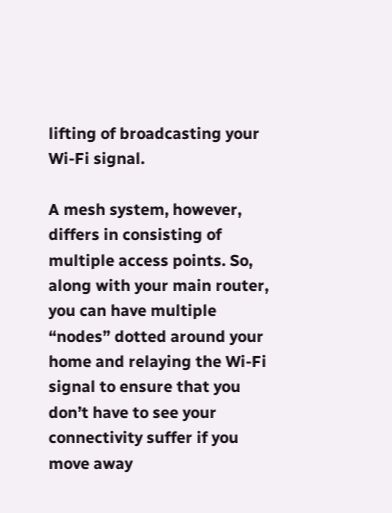lifting of broadcasting your Wi-Fi signal.

A mesh system, however, differs in consisting of multiple access points. So, along with your main router, you can have multiple “nodes” dotted around your home and relaying the Wi-Fi signal to ensure that you don’t have to see your connectivity suffer if you move away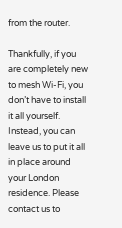from the router.

Thankfully, if you are completely new to mesh Wi-Fi, you don’t have to install it all yourself. Instead, you can leave us to put it all in place around your London residence. Please contact us to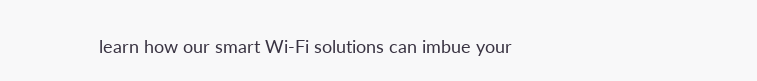learn how our smart Wi-Fi solutions can imbue your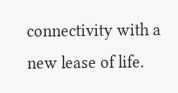connectivity with a new lease of life.